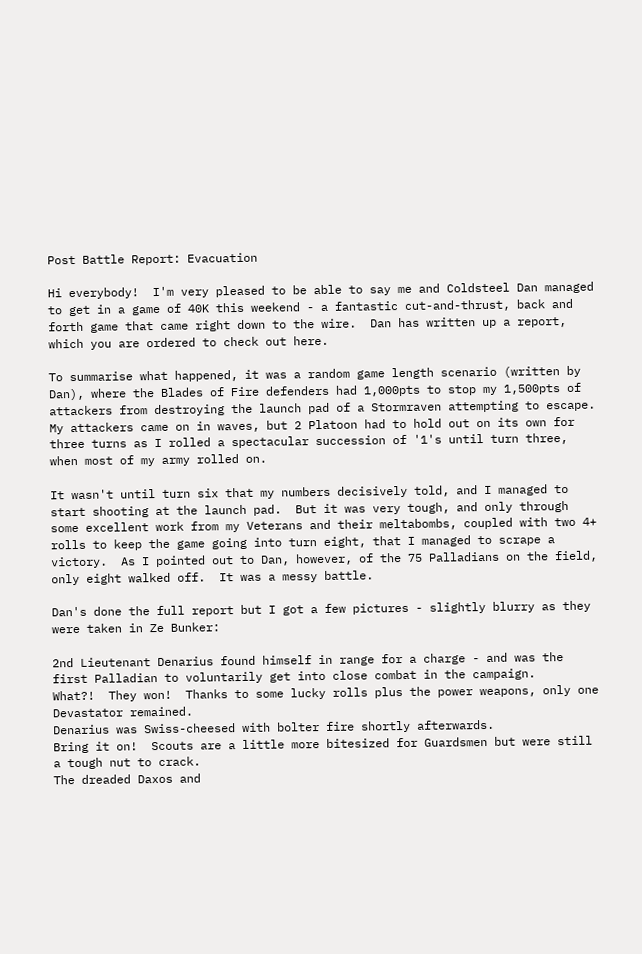Post Battle Report: Evacuation

Hi everybody!  I'm very pleased to be able to say me and Coldsteel Dan managed to get in a game of 40K this weekend - a fantastic cut-and-thrust, back and forth game that came right down to the wire.  Dan has written up a report, which you are ordered to check out here.

To summarise what happened, it was a random game length scenario (written by Dan), where the Blades of Fire defenders had 1,000pts to stop my 1,500pts of attackers from destroying the launch pad of a Stormraven attempting to escape.  My attackers came on in waves, but 2 Platoon had to hold out on its own for three turns as I rolled a spectacular succession of '1's until turn three, when most of my army rolled on.

It wasn't until turn six that my numbers decisively told, and I managed to start shooting at the launch pad.  But it was very tough, and only through some excellent work from my Veterans and their meltabombs, coupled with two 4+ rolls to keep the game going into turn eight, that I managed to scrape a victory.  As I pointed out to Dan, however, of the 75 Palladians on the field, only eight walked off.  It was a messy battle.

Dan's done the full report but I got a few pictures - slightly blurry as they were taken in Ze Bunker:

2nd Lieutenant Denarius found himself in range for a charge - and was the first Palladian to voluntarily get into close combat in the campaign.
What?!  They won!  Thanks to some lucky rolls plus the power weapons, only one Devastator remained.
Denarius was Swiss-cheesed with bolter fire shortly afterwards.
Bring it on!  Scouts are a little more bitesized for Guardsmen but were still a tough nut to crack.
The dreaded Daxos and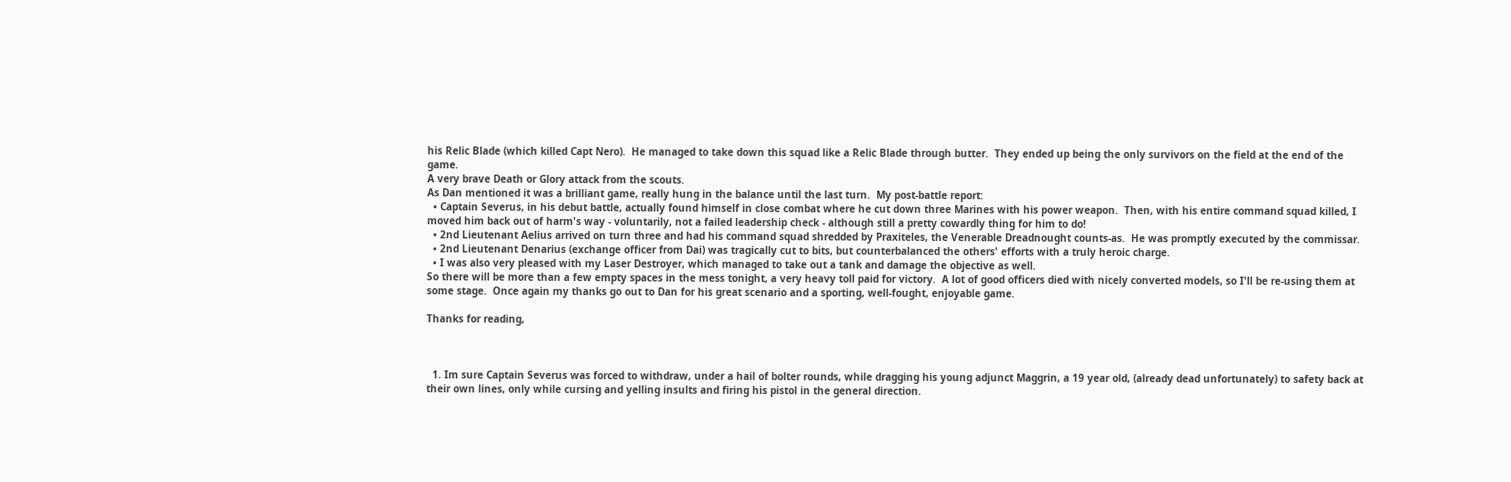his Relic Blade (which killed Capt Nero).  He managed to take down this squad like a Relic Blade through butter.  They ended up being the only survivors on the field at the end of the game.
A very brave Death or Glory attack from the scouts.
As Dan mentioned it was a brilliant game, really hung in the balance until the last turn.  My post-battle report:
  • Captain Severus, in his debut battle, actually found himself in close combat where he cut down three Marines with his power weapon.  Then, with his entire command squad killed, I moved him back out of harm's way - voluntarily, not a failed leadership check - although still a pretty cowardly thing for him to do!
  • 2nd Lieutenant Aelius arrived on turn three and had his command squad shredded by Praxiteles, the Venerable Dreadnought counts-as.  He was promptly executed by the commissar.
  • 2nd Lieutenant Denarius (exchange officer from Dai) was tragically cut to bits, but counterbalanced the others' efforts with a truly heroic charge.
  • I was also very pleased with my Laser Destroyer, which managed to take out a tank and damage the objective as well.
So there will be more than a few empty spaces in the mess tonight, a very heavy toll paid for victory.  A lot of good officers died with nicely converted models, so I'll be re-using them at some stage.  Once again my thanks go out to Dan for his great scenario and a sporting, well-fought, enjoyable game.

Thanks for reading,



  1. Im sure Captain Severus was forced to withdraw, under a hail of bolter rounds, while dragging his young adjunct Maggrin, a 19 year old, (already dead unfortunately) to safety back at their own lines, only while cursing and yelling insults and firing his pistol in the general direction.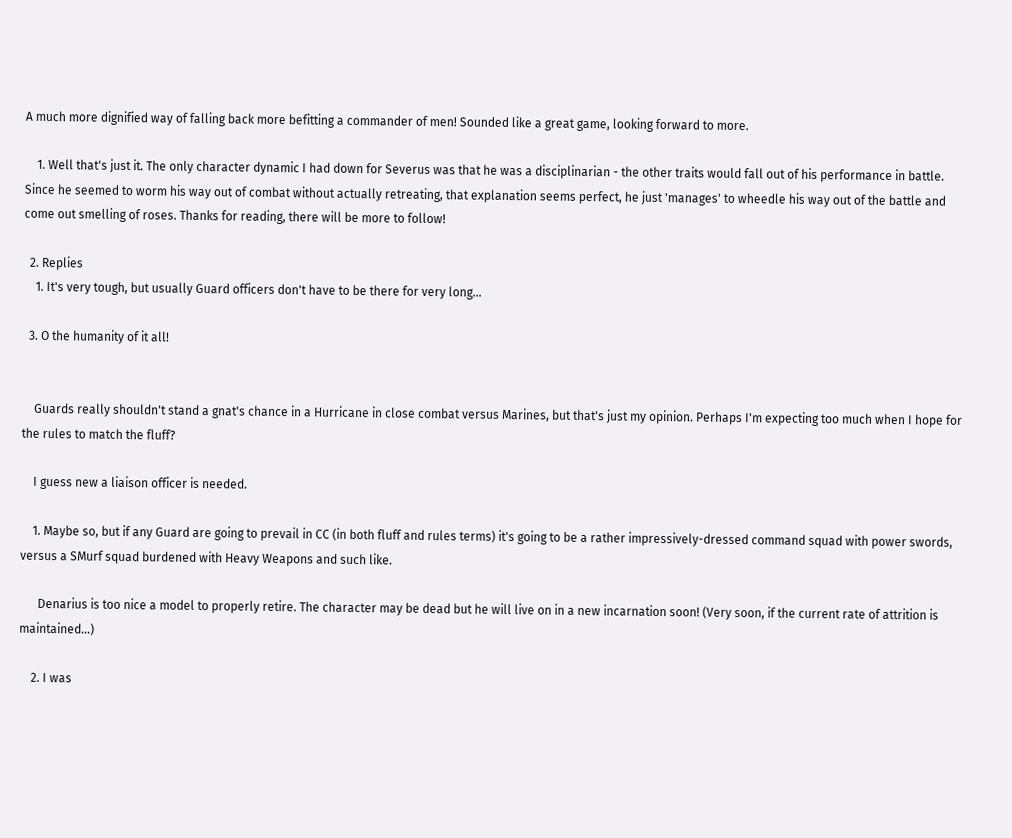A much more dignified way of falling back more befitting a commander of men! Sounded like a great game, looking forward to more.

    1. Well that's just it. The only character dynamic I had down for Severus was that he was a disciplinarian - the other traits would fall out of his performance in battle. Since he seemed to worm his way out of combat without actually retreating, that explanation seems perfect, he just 'manages' to wheedle his way out of the battle and come out smelling of roses. Thanks for reading, there will be more to follow!

  2. Replies
    1. It's very tough, but usually Guard officers don't have to be there for very long...

  3. O the humanity of it all!


    Guards really shouldn't stand a gnat's chance in a Hurricane in close combat versus Marines, but that's just my opinion. Perhaps I'm expecting too much when I hope for the rules to match the fluff?

    I guess new a liaison officer is needed.

    1. Maybe so, but if any Guard are going to prevail in CC (in both fluff and rules terms) it's going to be a rather impressively-dressed command squad with power swords, versus a SMurf squad burdened with Heavy Weapons and such like.

      Denarius is too nice a model to properly retire. The character may be dead but he will live on in a new incarnation soon! (Very soon, if the current rate of attrition is maintained...)

    2. I was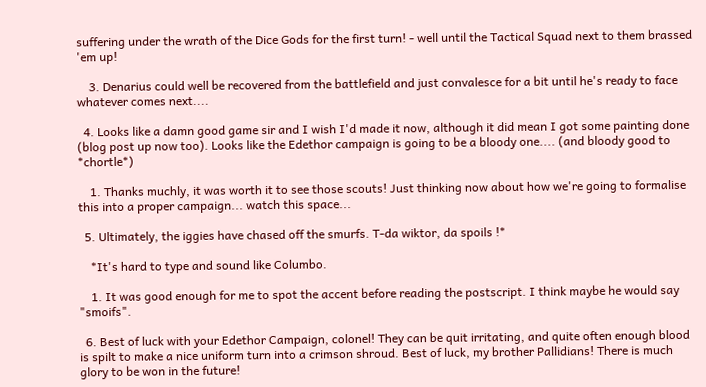suffering under the wrath of the Dice Gods for the first turn! - well until the Tactical Squad next to them brassed 'em up!

    3. Denarius could well be recovered from the battlefield and just convalesce for a bit until he's ready to face whatever comes next....

  4. Looks like a damn good game sir and I wish I'd made it now, although it did mean I got some painting done (blog post up now too). Looks like the Edethor campaign is going to be a bloody one.... (and bloody good to *chortle*)

    1. Thanks muchly, it was worth it to see those scouts! Just thinking now about how we're going to formalise this into a proper campaign... watch this space...

  5. Ultimately, the iggies have chased off the smurfs. T-da wiktor, da spoils !*

    *It's hard to type and sound like Columbo.

    1. It was good enough for me to spot the accent before reading the postscript. I think maybe he would say "smoifs".

  6. Best of luck with your Edethor Campaign, colonel! They can be quit irritating, and quite often enough blood is spilt to make a nice uniform turn into a crimson shroud. Best of luck, my brother Pallidians! There is much glory to be won in the future!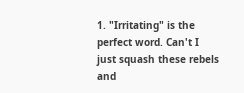1. "Irritating" is the perfect word. Can't I just squash these rebels and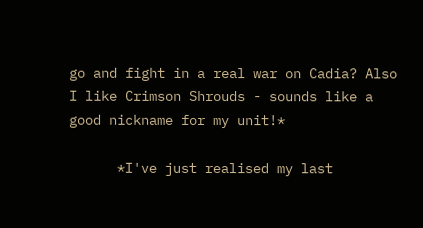go and fight in a real war on Cadia? Also I like Crimson Shrouds - sounds like a good nickname for my unit!*

      *I've just realised my last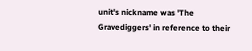unit's nickname was 'The Gravediggers' in reference to their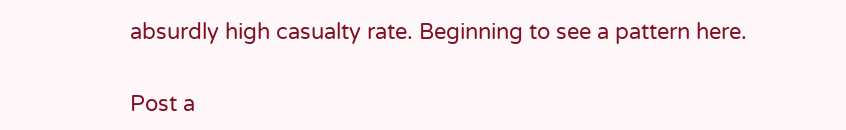absurdly high casualty rate. Beginning to see a pattern here.


Post a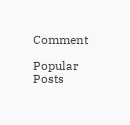Comment

Popular Posts